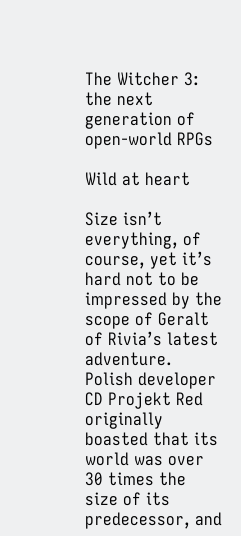The Witcher 3: the next generation of open-world RPGs

Wild at heart

Size isn’t everything, of course, yet it’s hard not to be impressed by the scope of Geralt of Rivia’s latest adventure. Polish developer CD Projekt Red originally boasted that its world was over 30 times the size of its predecessor, and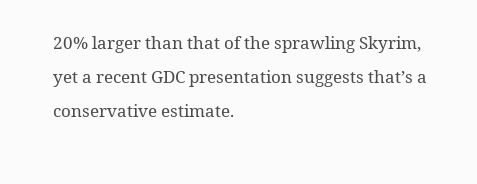20% larger than that of the sprawling Skyrim, yet a recent GDC presentation suggests that’s a conservative estimate.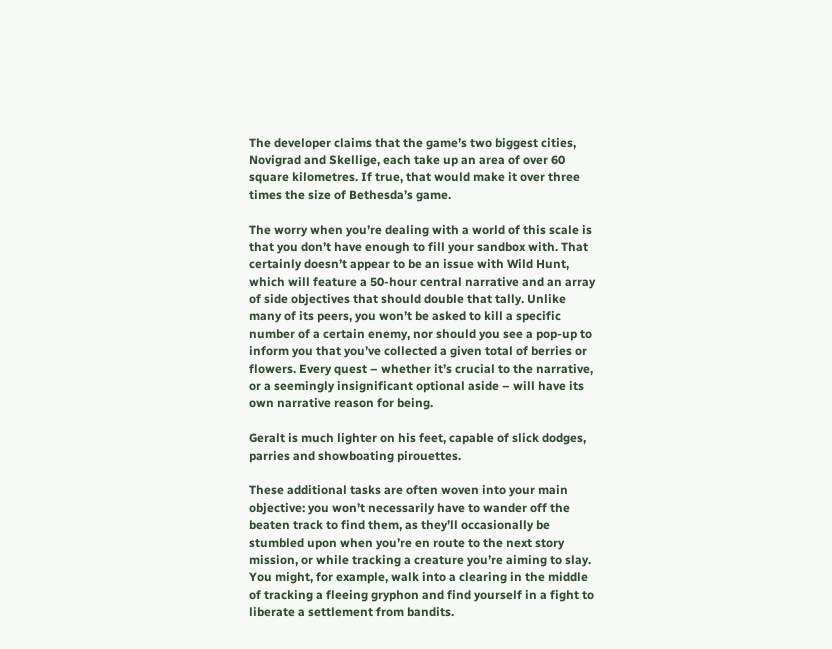The developer claims that the game’s two biggest cities, Novigrad and Skellige, each take up an area of over 60 square kilometres. If true, that would make it over three times the size of Bethesda’s game.

The worry when you’re dealing with a world of this scale is that you don’t have enough to fill your sandbox with. That certainly doesn’t appear to be an issue with Wild Hunt, which will feature a 50-hour central narrative and an array of side objectives that should double that tally. Unlike many of its peers, you won’t be asked to kill a specific number of a certain enemy, nor should you see a pop-up to inform you that you’ve collected a given total of berries or flowers. Every quest – whether it’s crucial to the narrative, or a seemingly insignificant optional aside – will have its own narrative reason for being.

Geralt is much lighter on his feet, capable of slick dodges, parries and showboating pirouettes.

These additional tasks are often woven into your main objective: you won’t necessarily have to wander off the beaten track to find them, as they’ll occasionally be stumbled upon when you’re en route to the next story mission, or while tracking a creature you’re aiming to slay. You might, for example, walk into a clearing in the middle of tracking a fleeing gryphon and find yourself in a fight to liberate a settlement from bandits.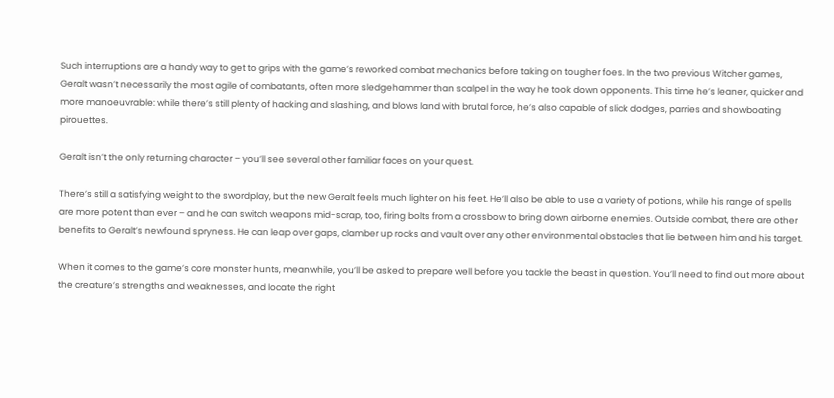Such interruptions are a handy way to get to grips with the game’s reworked combat mechanics before taking on tougher foes. In the two previous Witcher games, Geralt wasn’t necessarily the most agile of combatants, often more sledgehammer than scalpel in the way he took down opponents. This time he’s leaner, quicker and more manoeuvrable: while there’s still plenty of hacking and slashing, and blows land with brutal force, he’s also capable of slick dodges, parries and showboating pirouettes.

Geralt isn’t the only returning character – you’ll see several other familiar faces on your quest.

There’s still a satisfying weight to the swordplay, but the new Geralt feels much lighter on his feet. He’ll also be able to use a variety of potions, while his range of spells are more potent than ever – and he can switch weapons mid-scrap, too, firing bolts from a crossbow to bring down airborne enemies. Outside combat, there are other benefits to Geralt’s newfound spryness. He can leap over gaps, clamber up rocks and vault over any other environmental obstacles that lie between him and his target.

When it comes to the game’s core monster hunts, meanwhile, you’ll be asked to prepare well before you tackle the beast in question. You’ll need to find out more about the creature’s strengths and weaknesses, and locate the right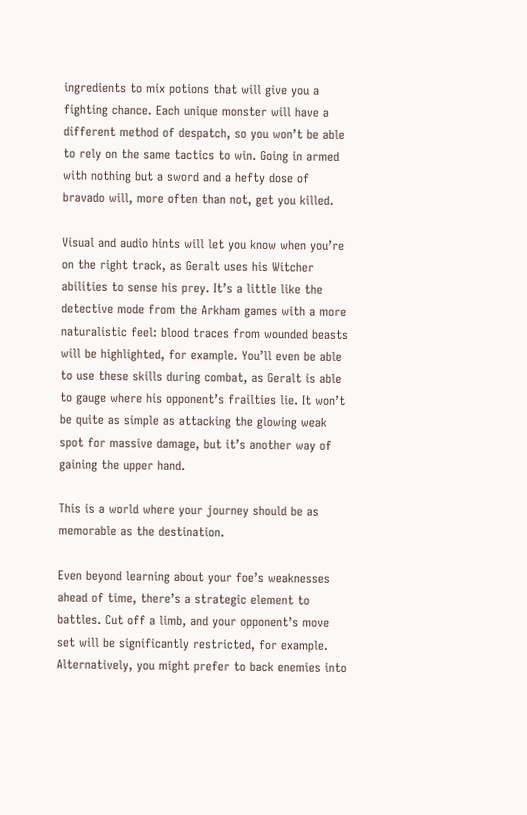ingredients to mix potions that will give you a fighting chance. Each unique monster will have a different method of despatch, so you won’t be able to rely on the same tactics to win. Going in armed with nothing but a sword and a hefty dose of bravado will, more often than not, get you killed.

Visual and audio hints will let you know when you’re on the right track, as Geralt uses his Witcher abilities to sense his prey. It’s a little like the detective mode from the Arkham games with a more naturalistic feel: blood traces from wounded beasts will be highlighted, for example. You’ll even be able to use these skills during combat, as Geralt is able to gauge where his opponent’s frailties lie. It won’t be quite as simple as attacking the glowing weak spot for massive damage, but it’s another way of gaining the upper hand.

This is a world where your journey should be as memorable as the destination.

Even beyond learning about your foe’s weaknesses ahead of time, there’s a strategic element to battles. Cut off a limb, and your opponent’s move set will be significantly restricted, for example. Alternatively, you might prefer to back enemies into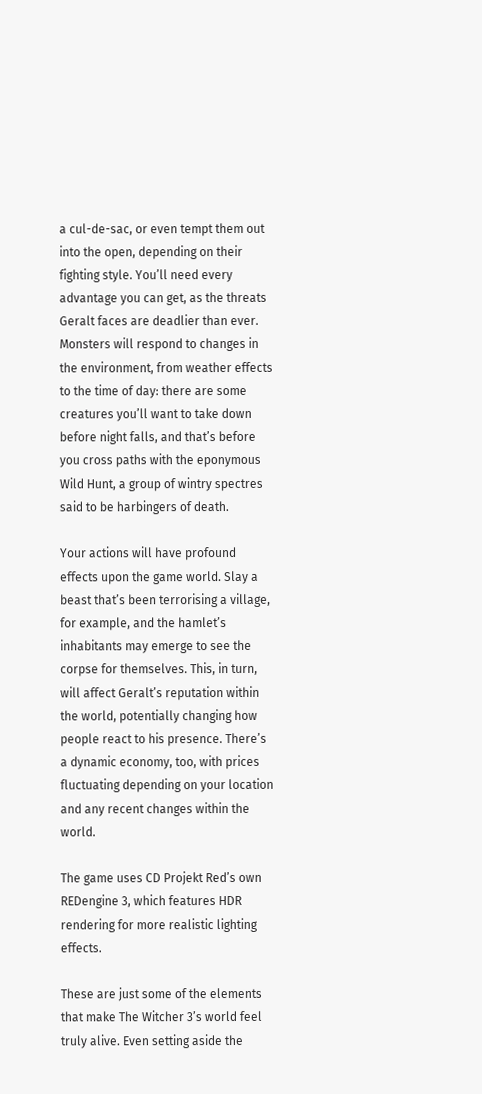a cul-de-sac, or even tempt them out into the open, depending on their fighting style. You’ll need every advantage you can get, as the threats Geralt faces are deadlier than ever. Monsters will respond to changes in the environment, from weather effects to the time of day: there are some creatures you’ll want to take down before night falls, and that’s before you cross paths with the eponymous Wild Hunt, a group of wintry spectres said to be harbingers of death.

Your actions will have profound effects upon the game world. Slay a beast that’s been terrorising a village, for example, and the hamlet’s inhabitants may emerge to see the corpse for themselves. This, in turn, will affect Geralt’s reputation within the world, potentially changing how people react to his presence. There’s a dynamic economy, too, with prices fluctuating depending on your location and any recent changes within the world.

The game uses CD Projekt Red’s own REDengine 3, which features HDR rendering for more realistic lighting effects.

These are just some of the elements that make The Witcher 3’s world feel truly alive. Even setting aside the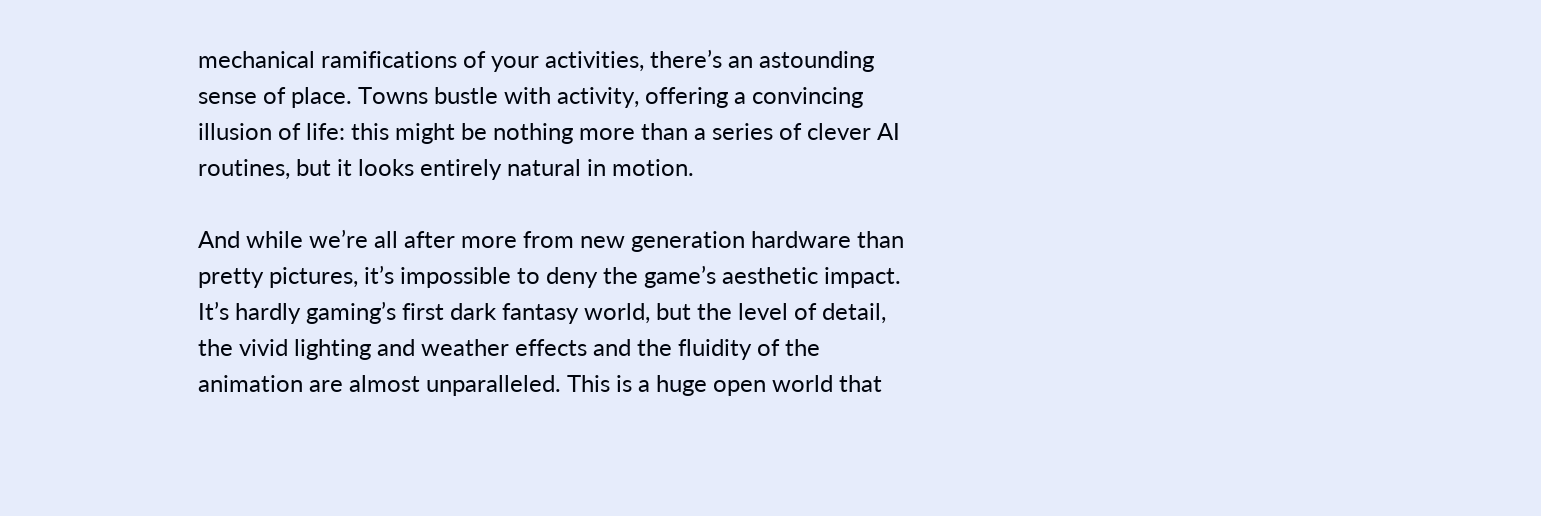mechanical ramifications of your activities, there’s an astounding sense of place. Towns bustle with activity, offering a convincing illusion of life: this might be nothing more than a series of clever AI routines, but it looks entirely natural in motion.

And while we’re all after more from new generation hardware than pretty pictures, it’s impossible to deny the game’s aesthetic impact. It’s hardly gaming’s first dark fantasy world, but the level of detail, the vivid lighting and weather effects and the fluidity of the animation are almost unparalleled. This is a huge open world that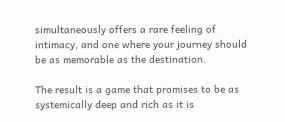simultaneously offers a rare feeling of intimacy, and one where your journey should be as memorable as the destination.

The result is a game that promises to be as systemically deep and rich as it is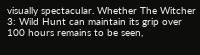visually spectacular. Whether The Witcher 3: Wild Hunt can maintain its grip over 100 hours remains to be seen,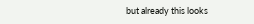but already this looks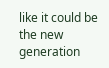like it could be the new generation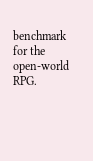benchmark for the open-world RPG.